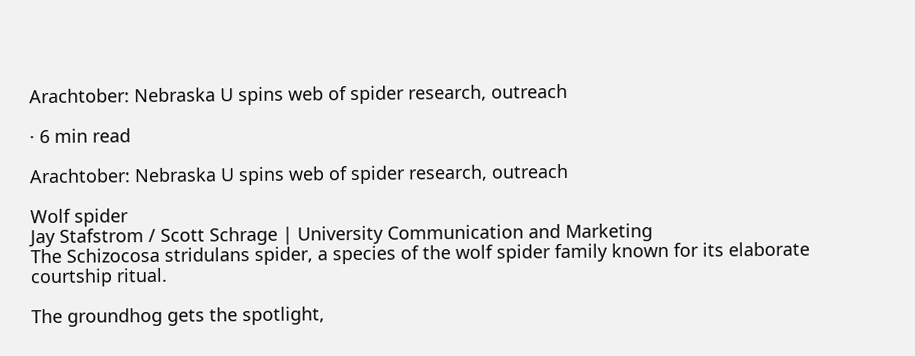Arachtober: Nebraska U spins web of spider research, outreach

· 6 min read

Arachtober: Nebraska U spins web of spider research, outreach

Wolf spider
Jay Stafstrom / Scott Schrage | University Communication and Marketing
The Schizocosa stridulans spider, a species of the wolf spider family known for its elaborate courtship ritual.

The groundhog gets the spotlight,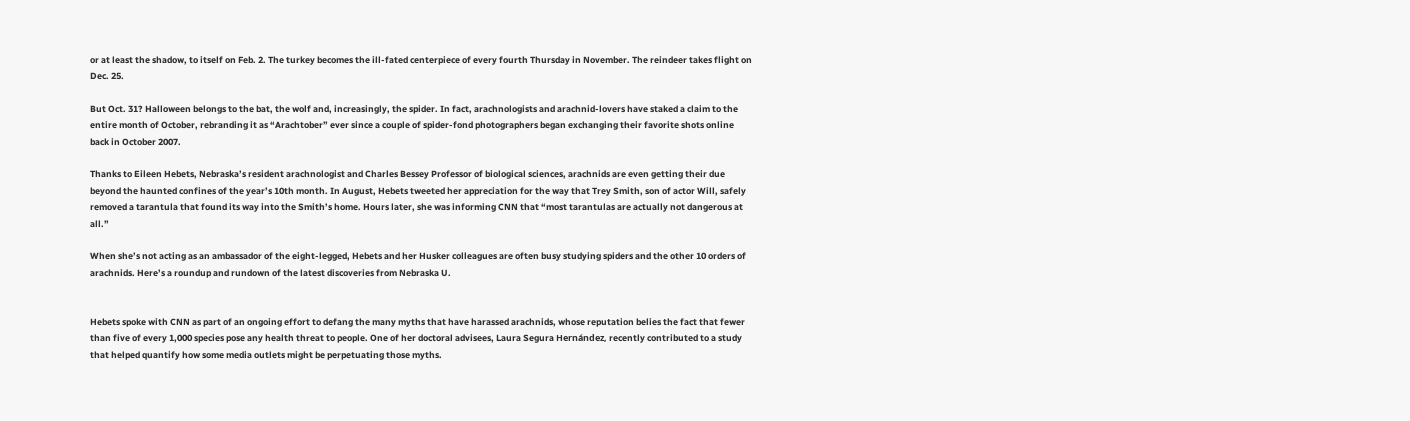or at least the shadow, to itself on Feb. 2. The turkey becomes the ill-fated centerpiece of every fourth Thursday in November. The reindeer takes flight on Dec. 25.

But Oct. 31? Halloween belongs to the bat, the wolf and, increasingly, the spider. In fact, arachnologists and arachnid-lovers have staked a claim to the entire month of October, rebranding it as “Arachtober” ever since a couple of spider-fond photographers began exchanging their favorite shots online back in October 2007.

Thanks to Eileen Hebets, Nebraska’s resident arachnologist and Charles Bessey Professor of biological sciences, arachnids are even getting their due beyond the haunted confines of the year’s 10th month. In August, Hebets tweeted her appreciation for the way that Trey Smith, son of actor Will, safely removed a tarantula that found its way into the Smith’s home. Hours later, she was informing CNN that “most tarantulas are actually not dangerous at all.”

When she’s not acting as an ambassador of the eight-legged, Hebets and her Husker colleagues are often busy studying spiders and the other 10 orders of arachnids. Here’s a roundup and rundown of the latest discoveries from Nebraska U.


Hebets spoke with CNN as part of an ongoing effort to defang the many myths that have harassed arachnids, whose reputation belies the fact that fewer than five of every 1,000 species pose any health threat to people. One of her doctoral advisees, Laura Segura Hernández, recently contributed to a study that helped quantify how some media outlets might be perpetuating those myths.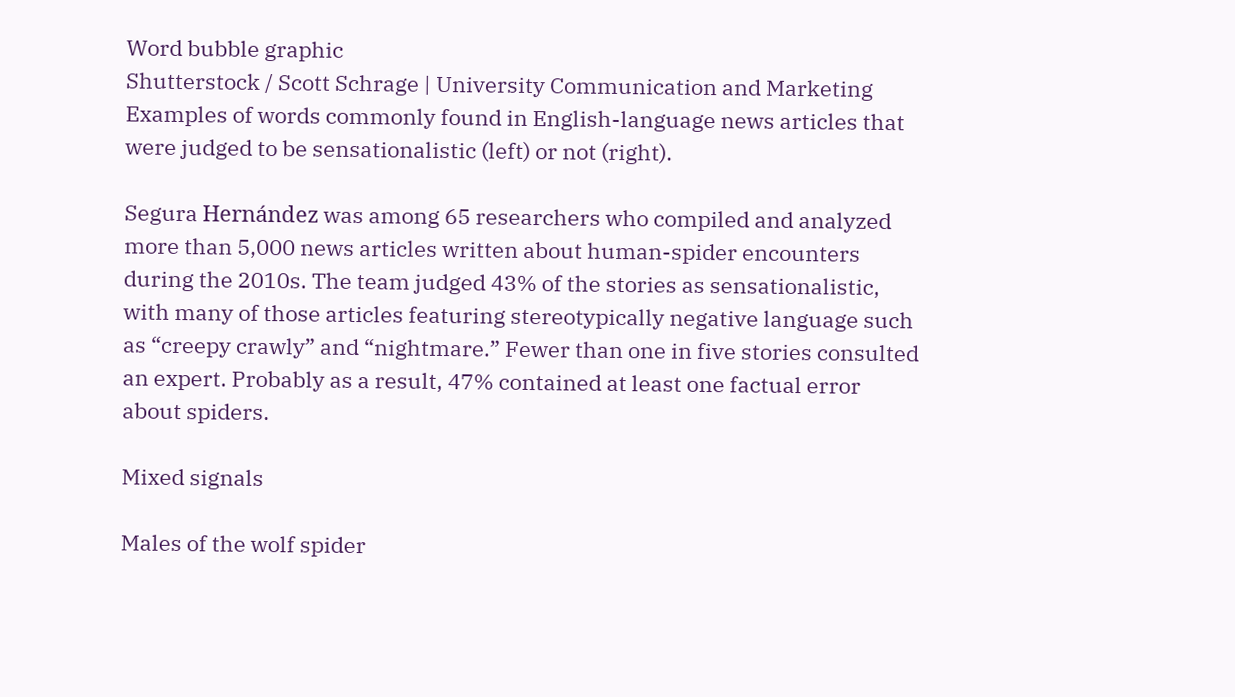Word bubble graphic
Shutterstock / Scott Schrage | University Communication and Marketing
Examples of words commonly found in English-language news articles that were judged to be sensationalistic (left) or not (right).

Segura Hernández was among 65 researchers who compiled and analyzed more than 5,000 news articles written about human-spider encounters during the 2010s. The team judged 43% of the stories as sensationalistic, with many of those articles featuring stereotypically negative language such as “creepy crawly” and “nightmare.” Fewer than one in five stories consulted an expert. Probably as a result, 47% contained at least one factual error about spiders.

Mixed signals

Males of the wolf spider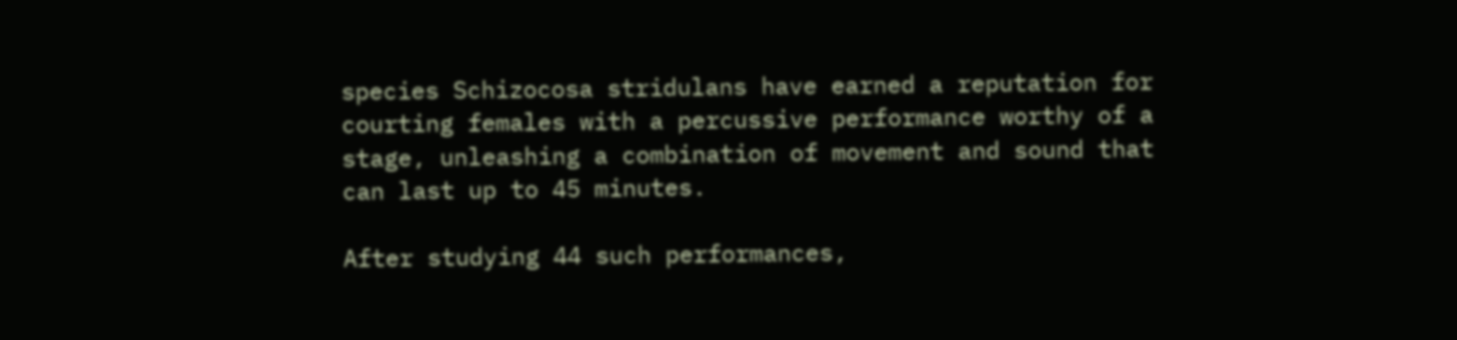species Schizocosa stridulans have earned a reputation for courting females with a percussive performance worthy of a stage, unleashing a combination of movement and sound that can last up to 45 minutes.

After studying 44 such performances,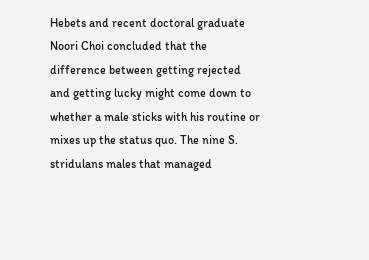Hebets and recent doctoral graduate Noori Choi concluded that the difference between getting rejected and getting lucky might come down to whether a male sticks with his routine or mixes up the status quo. The nine S. stridulans males that managed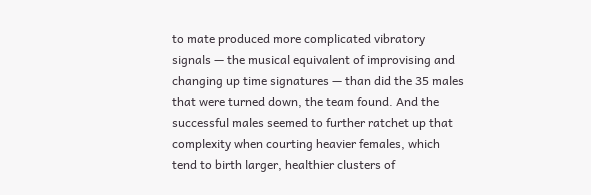to mate produced more complicated vibratory signals — the musical equivalent of improvising and changing up time signatures — than did the 35 males that were turned down, the team found. And the successful males seemed to further ratchet up that complexity when courting heavier females, which tend to birth larger, healthier clusters of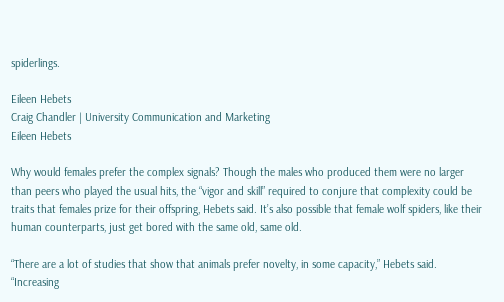spiderlings.

Eileen Hebets
Craig Chandler | University Communication and Marketing
Eileen Hebets

Why would females prefer the complex signals? Though the males who produced them were no larger than peers who played the usual hits, the “vigor and skill” required to conjure that complexity could be traits that females prize for their offspring, Hebets said. It’s also possible that female wolf spiders, like their human counterparts, just get bored with the same old, same old.

“There are a lot of studies that show that animals prefer novelty, in some capacity,” Hebets said. “Increasing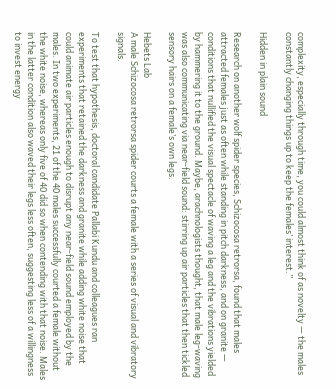complexity, especially through time, you could almost think of as novelty — the males constantly changing things up to keep the females’ interest.”

Hidden in plain sound

Research on another wolf spider species, Schizocosa retrorsa, found that males attracted females just as often while standing in pitch darkness, and on granite — conditions that nullified the visual spectacle of waving a leg and the vibrations yielded by hammering it to the ground. Maybe, arachnologists thought, that male leg-waving was also communicating via near-field sound: stirring up air particles that then tickled sensory hairs on a female’s own legs.

Hebets Lab
A male Schizocosa retrorsa spider courts a female with a series of visual and vibratory signals.

To test that hypothesis, doctoral candidate Pallabi Kundu and colleagues ran experiments that retained the darkness and granite while adding white noise that could animate air particles enough to disrupt any near-field sound employed by the males. In two experiments, 21 of the 40 males successfully courted a female without the white noise, whereas only five of 40 did so when contending with that noise. Males in the latter condition also waved their legs less often, suggesting less of a willingness to invest energy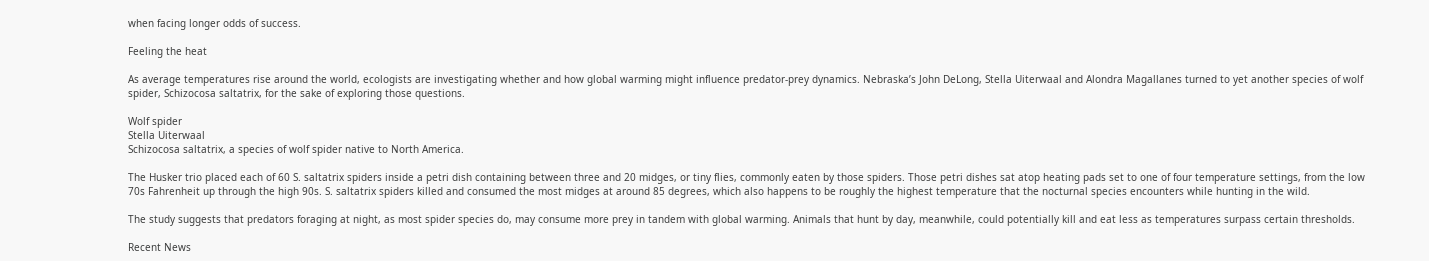when facing longer odds of success.

Feeling the heat

As average temperatures rise around the world, ecologists are investigating whether and how global warming might influence predator-prey dynamics. Nebraska’s John DeLong, Stella Uiterwaal and Alondra Magallanes turned to yet another species of wolf spider, Schizocosa saltatrix, for the sake of exploring those questions.

Wolf spider
Stella Uiterwaal
Schizocosa saltatrix, a species of wolf spider native to North America.

The Husker trio placed each of 60 S. saltatrix spiders inside a petri dish containing between three and 20 midges, or tiny flies, commonly eaten by those spiders. Those petri dishes sat atop heating pads set to one of four temperature settings, from the low 70s Fahrenheit up through the high 90s. S. saltatrix spiders killed and consumed the most midges at around 85 degrees, which also happens to be roughly the highest temperature that the nocturnal species encounters while hunting in the wild.

The study suggests that predators foraging at night, as most spider species do, may consume more prey in tandem with global warming. Animals that hunt by day, meanwhile, could potentially kill and eat less as temperatures surpass certain thresholds.

Recent News